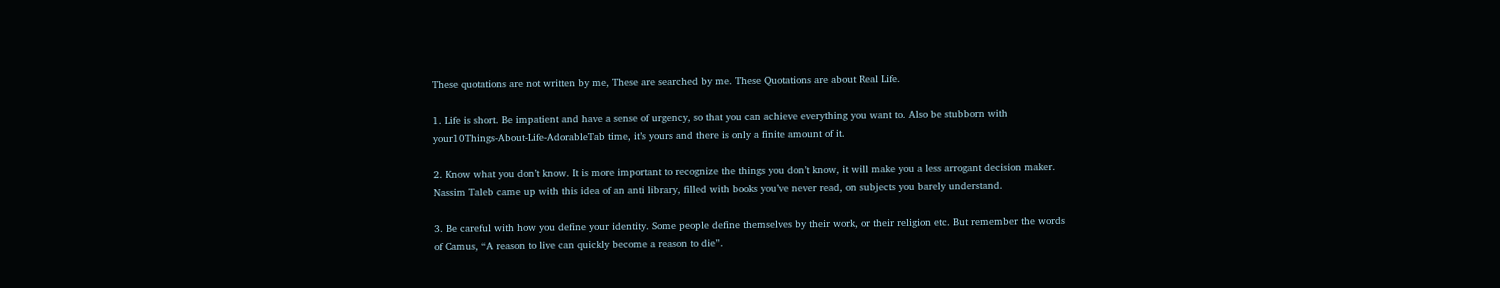These quotations are not written by me, These are searched by me. These Quotations are about Real Life.

1. Life is short. Be impatient and have a sense of urgency, so that you can achieve everything you want to. Also be stubborn with your10Things-About-Life-AdorableTab time, it’s yours and there is only a finite amount of it.

2. Know what you don’t know. It is more important to recognize the things you don’t know, it will make you a less arrogant decision maker. Nassim Taleb came up with this idea of an anti library, filled with books you’ve never read, on subjects you barely understand.

3. Be careful with how you define your identity. Some people define themselves by their work, or their religion etc. But remember the words of Camus, “A reason to live can quickly become a reason to die”.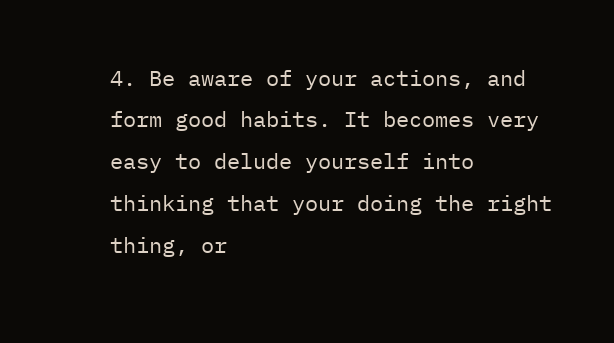4. Be aware of your actions, and form good habits. It becomes very easy to delude yourself into thinking that your doing the right thing, or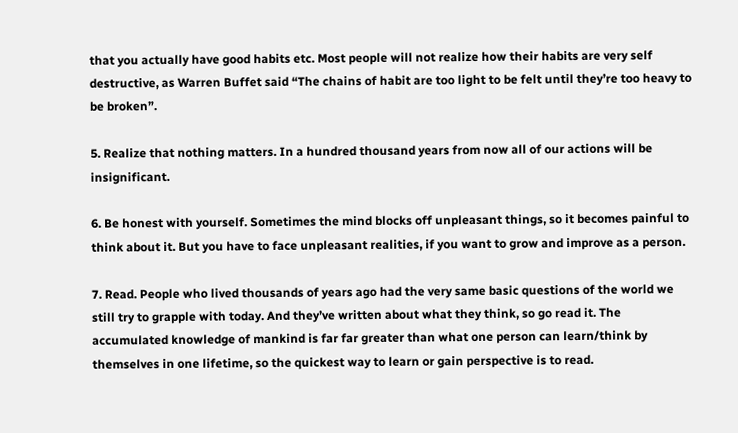that you actually have good habits etc. Most people will not realize how their habits are very self destructive, as Warren Buffet said “The chains of habit are too light to be felt until they’re too heavy to be broken”.

5. Realize that nothing matters. In a hundred thousand years from now all of our actions will be insignificant.

6. Be honest with yourself. Sometimes the mind blocks off unpleasant things, so it becomes painful to think about it. But you have to face unpleasant realities, if you want to grow and improve as a person.

7. Read. People who lived thousands of years ago had the very same basic questions of the world we still try to grapple with today. And they’ve written about what they think, so go read it. The accumulated knowledge of mankind is far far greater than what one person can learn/think by themselves in one lifetime, so the quickest way to learn or gain perspective is to read.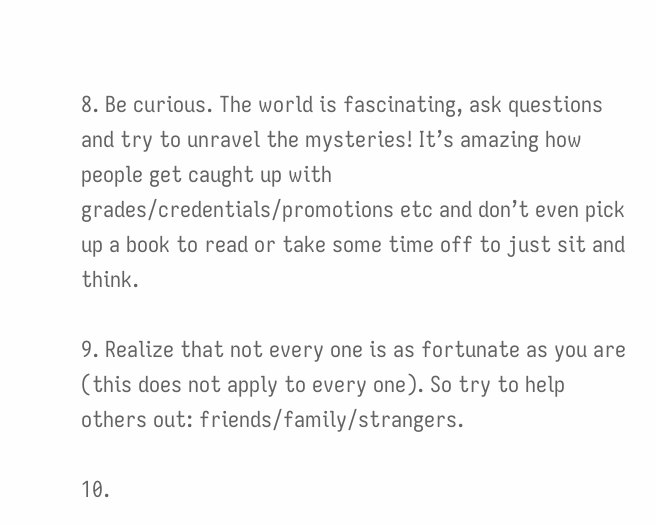8. Be curious. The world is fascinating, ask questions and try to unravel the mysteries! It’s amazing how people get caught up with grades/credentials/promotions etc and don’t even pick up a book to read or take some time off to just sit and think.

9. Realize that not every one is as fortunate as you are (this does not apply to every one). So try to help others out: friends/family/strangers.

10.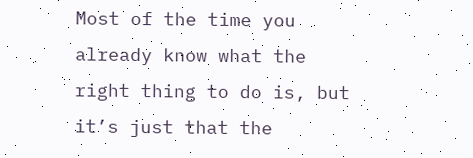Most of the time you already know what the right thing to do is, but it’s just that the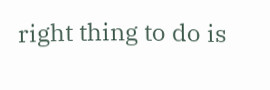right thing to do is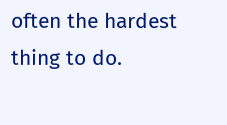often the hardest thing to do.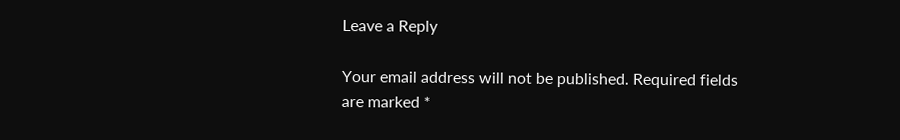Leave a Reply

Your email address will not be published. Required fields are marked *